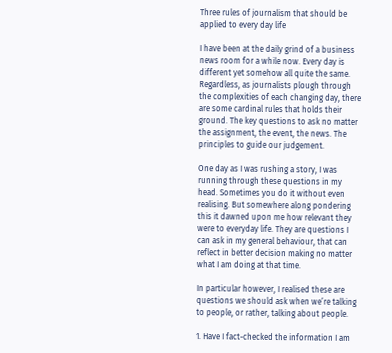Three rules of journalism that should be applied to every day life

I have been at the daily grind of a business news room for a while now. Every day is different yet somehow all quite the same. Regardless, as journalists plough through the complexities of each changing day, there are some cardinal rules that holds their ground. The key questions to ask no matter the assignment, the event, the news. The principles to guide our judgement.

One day as I was rushing a story, I was running through these questions in my head. Sometimes you do it without even realising. But somewhere along pondering this it dawned upon me how relevant they were to everyday life. They are questions I can ask in my general behaviour, that can reflect in better decision making no matter what I am doing at that time.

In particular however, I realised these are questions we should ask when we’re talking to people, or rather, talking about people.

1. Have I fact-checked the information I am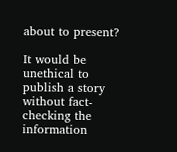about to present?

It would be unethical to publish a story without fact-checking the information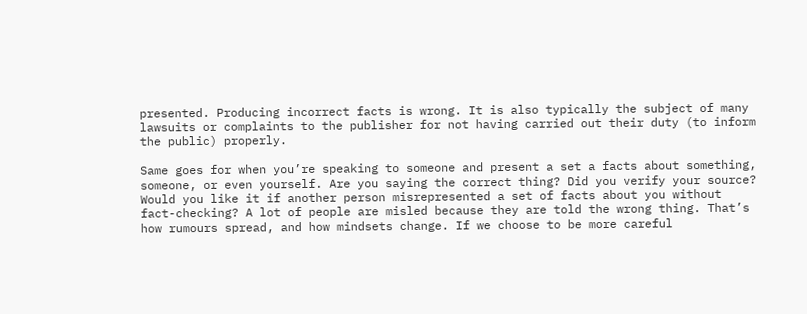presented. Producing incorrect facts is wrong. It is also typically the subject of many lawsuits or complaints to the publisher for not having carried out their duty (to inform the public) properly.

Same goes for when you’re speaking to someone and present a set a facts about something, someone, or even yourself. Are you saying the correct thing? Did you verify your source? Would you like it if another person misrepresented a set of facts about you without fact-checking? A lot of people are misled because they are told the wrong thing. That’s how rumours spread, and how mindsets change. If we choose to be more careful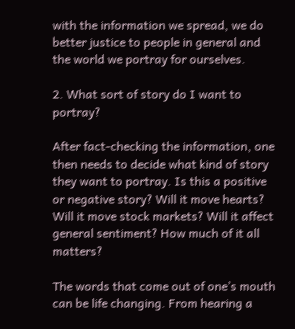with the information we spread, we do better justice to people in general and the world we portray for ourselves.

2. What sort of story do I want to portray?

After fact-checking the information, one then needs to decide what kind of story they want to portray. Is this a positive or negative story? Will it move hearts? Will it move stock markets? Will it affect general sentiment? How much of it all matters?

The words that come out of one’s mouth can be life changing. From hearing a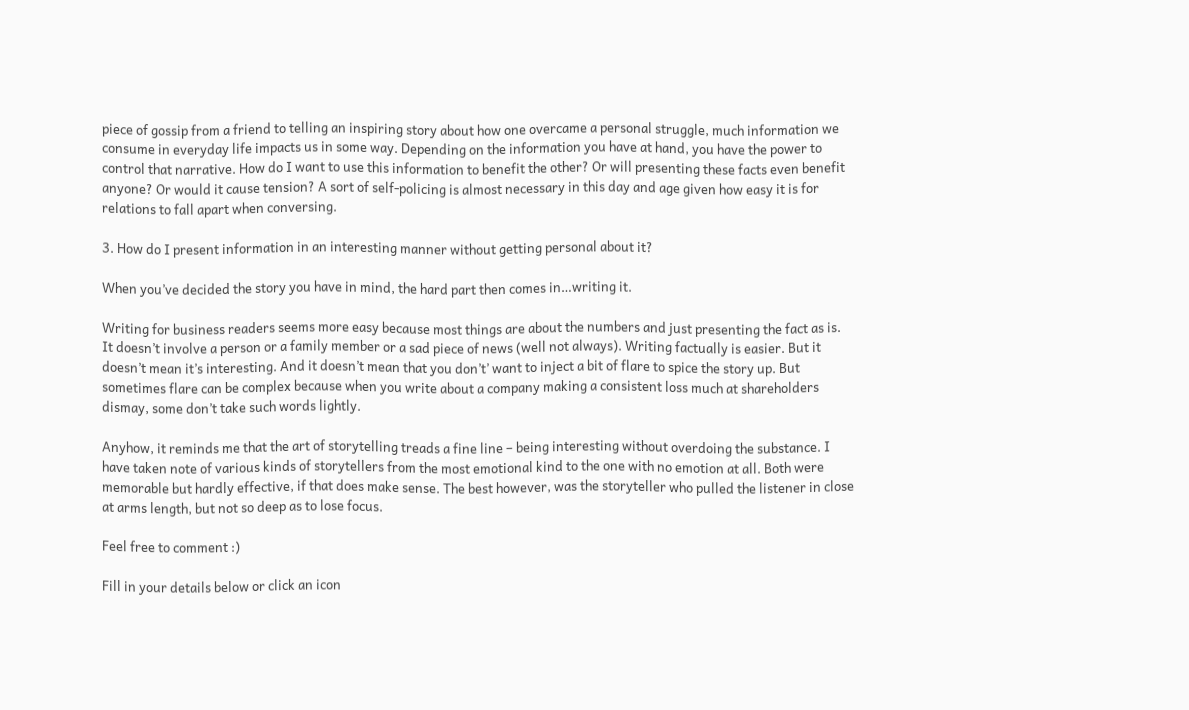piece of gossip from a friend to telling an inspiring story about how one overcame a personal struggle, much information we consume in everyday life impacts us in some way. Depending on the information you have at hand, you have the power to control that narrative. How do I want to use this information to benefit the other? Or will presenting these facts even benefit anyone? Or would it cause tension? A sort of self-policing is almost necessary in this day and age given how easy it is for relations to fall apart when conversing.

3. How do I present information in an interesting manner without getting personal about it?

When you’ve decided the story you have in mind, the hard part then comes in…writing it.

Writing for business readers seems more easy because most things are about the numbers and just presenting the fact as is. It doesn’t involve a person or a family member or a sad piece of news (well not always). Writing factually is easier. But it doesn’t mean it’s interesting. And it doesn’t mean that you don’t’ want to inject a bit of flare to spice the story up. But sometimes flare can be complex because when you write about a company making a consistent loss much at shareholders dismay, some don’t take such words lightly.

Anyhow, it reminds me that the art of storytelling treads a fine line – being interesting without overdoing the substance. I have taken note of various kinds of storytellers from the most emotional kind to the one with no emotion at all. Both were memorable but hardly effective, if that does make sense. The best however, was the storyteller who pulled the listener in close at arms length, but not so deep as to lose focus.

Feel free to comment :)

Fill in your details below or click an icon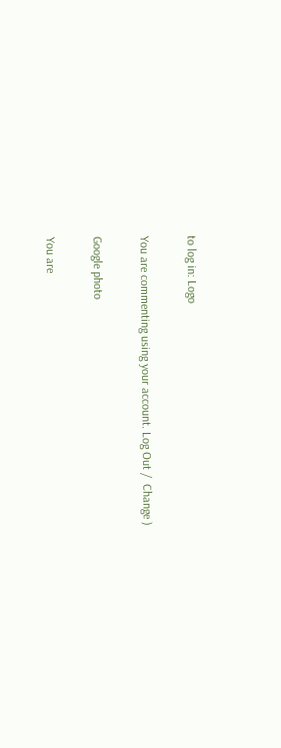to log in: Logo

You are commenting using your account. Log Out /  Change )

Google photo

You are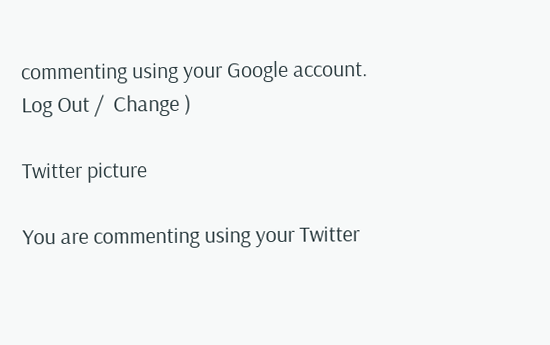commenting using your Google account. Log Out /  Change )

Twitter picture

You are commenting using your Twitter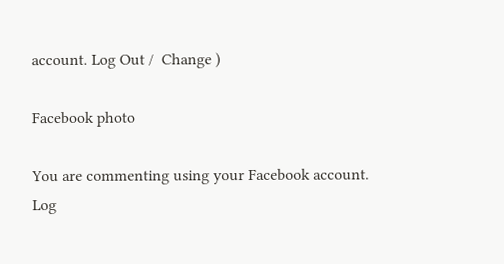account. Log Out /  Change )

Facebook photo

You are commenting using your Facebook account. Log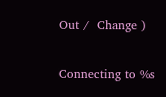Out /  Change )

Connecting to %s